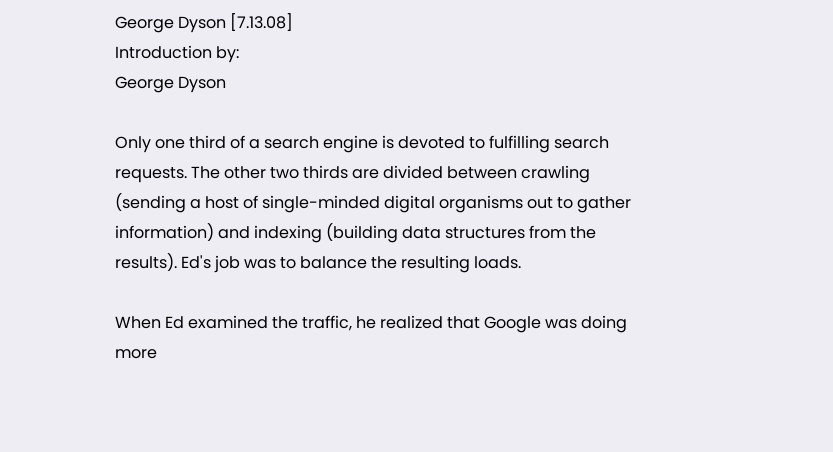George Dyson [7.13.08]
Introduction by:
George Dyson

Only one third of a search engine is devoted to fulfilling search requests. The other two thirds are divided between crawling (sending a host of single-minded digital organisms out to gather information) and indexing (building data structures from the results). Ed's job was to balance the resulting loads.

When Ed examined the traffic, he realized that Google was doing more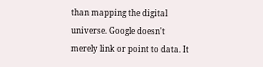than mapping the digital universe. Google doesn't merely link or point to data. It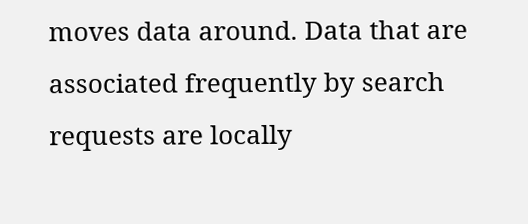moves data around. Data that are associated frequently by search requests are locally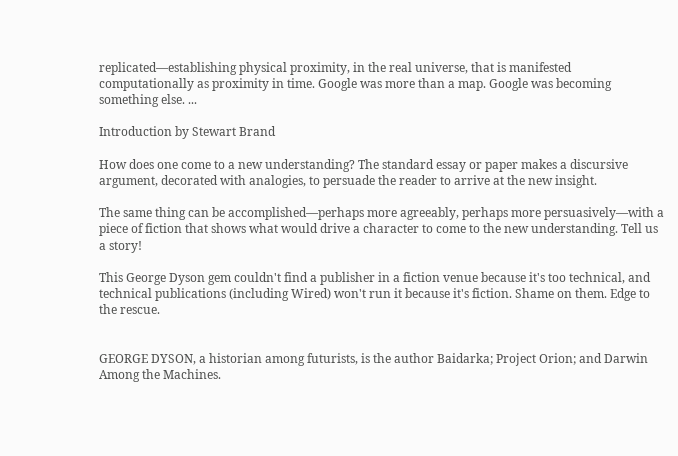replicated—establishing physical proximity, in the real universe, that is manifested computationally as proximity in time. Google was more than a map. Google was becoming something else. ...

Introduction by Stewart Brand

How does one come to a new understanding? The standard essay or paper makes a discursive argument, decorated with analogies, to persuade the reader to arrive at the new insight.

The same thing can be accomplished—perhaps more agreeably, perhaps more persuasively—with a piece of fiction that shows what would drive a character to come to the new understanding. Tell us a story!

This George Dyson gem couldn't find a publisher in a fiction venue because it's too technical, and technical publications (including Wired) won't run it because it's fiction. Shame on them. Edge to the rescue.


GEORGE DYSON, a historian among futurists, is the author Baidarka; Project Orion; and Darwin Among the Machines.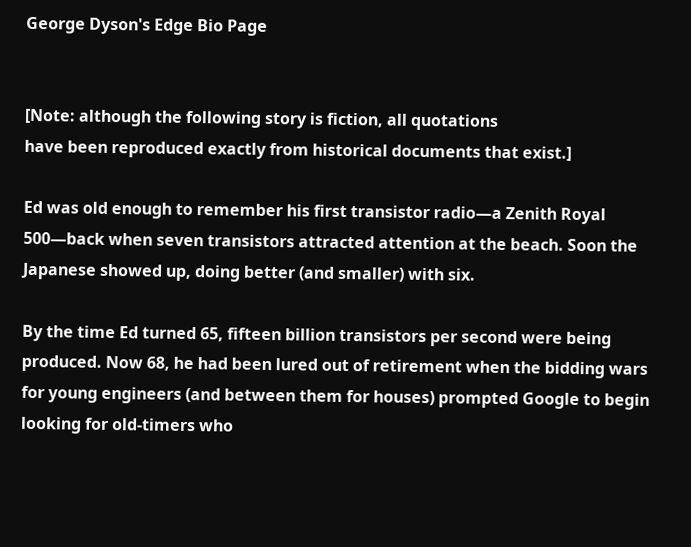George Dyson's Edge Bio Page


[Note: although the following story is fiction, all quotations
have been reproduced exactly from historical documents that exist.]

Ed was old enough to remember his first transistor radio—a Zenith Royal 500—back when seven transistors attracted attention at the beach. Soon the Japanese showed up, doing better (and smaller) with six.

By the time Ed turned 65, fifteen billion transistors per second were being produced. Now 68, he had been lured out of retirement when the bidding wars for young engineers (and between them for houses) prompted Google to begin looking for old-timers who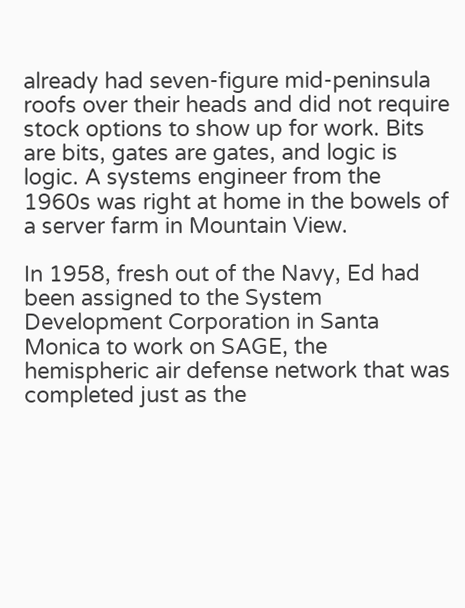already had seven-figure mid-peninsula roofs over their heads and did not require stock options to show up for work. Bits are bits, gates are gates, and logic is logic. A systems engineer from the 1960s was right at home in the bowels of a server farm in Mountain View.

In 1958, fresh out of the Navy, Ed had been assigned to the System Development Corporation in Santa Monica to work on SAGE, the hemispheric air defense network that was completed just as the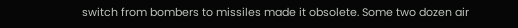switch from bombers to missiles made it obsolete. Some two dozen air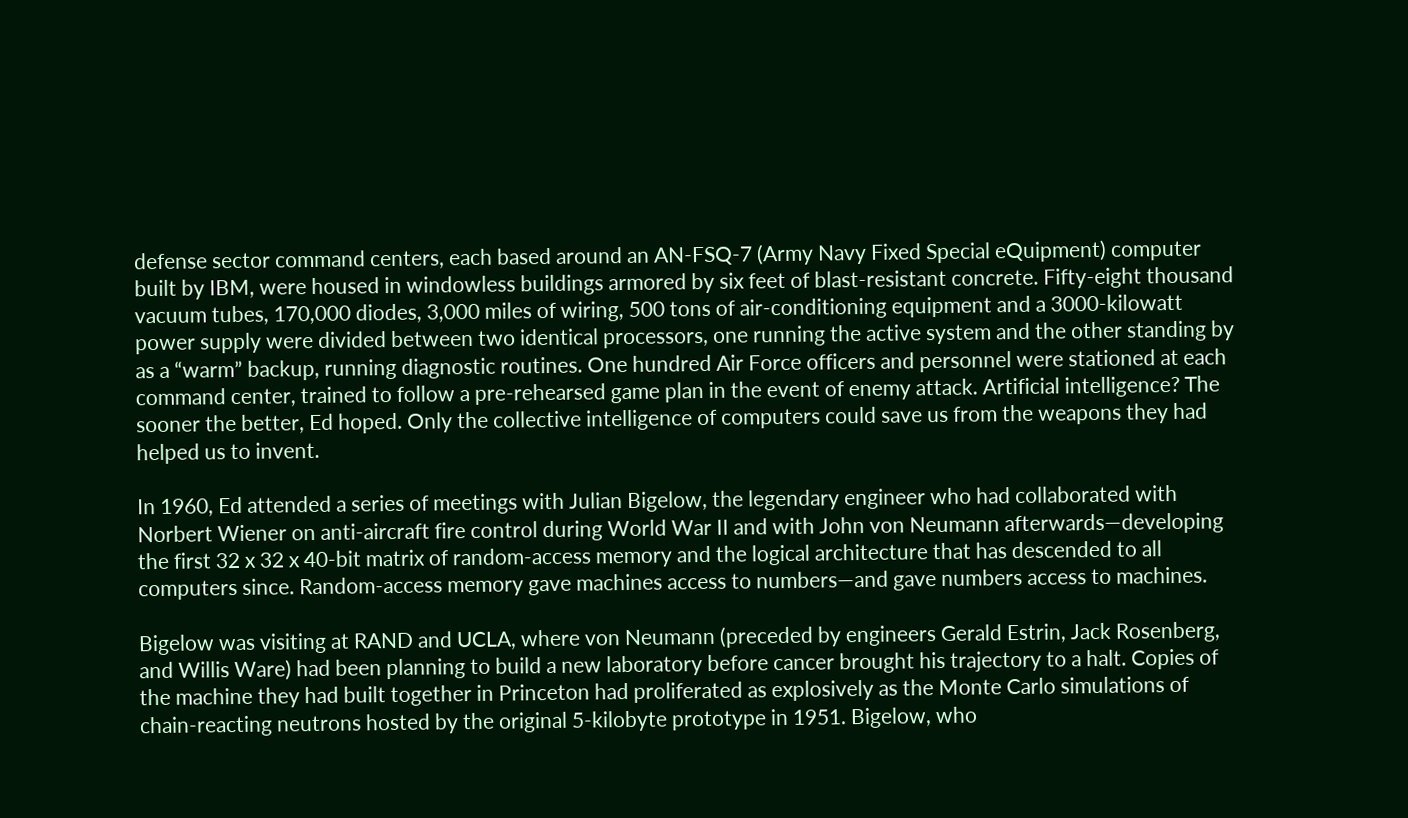defense sector command centers, each based around an AN-FSQ-7 (Army Navy Fixed Special eQuipment) computer built by IBM, were housed in windowless buildings armored by six feet of blast-resistant concrete. Fifty-eight thousand vacuum tubes, 170,000 diodes, 3,000 miles of wiring, 500 tons of air-conditioning equipment and a 3000-kilowatt power supply were divided between two identical processors, one running the active system and the other standing by as a “warm” backup, running diagnostic routines. One hundred Air Force officers and personnel were stationed at each command center, trained to follow a pre-rehearsed game plan in the event of enemy attack. Artificial intelligence? The sooner the better, Ed hoped. Only the collective intelligence of computers could save us from the weapons they had helped us to invent.

In 1960, Ed attended a series of meetings with Julian Bigelow, the legendary engineer who had collaborated with Norbert Wiener on anti-aircraft fire control during World War II and with John von Neumann afterwards—developing the first 32 x 32 x 40-bit matrix of random-access memory and the logical architecture that has descended to all computers since. Random-access memory gave machines access to numbers—and gave numbers access to machines.

Bigelow was visiting at RAND and UCLA, where von Neumann (preceded by engineers Gerald Estrin, Jack Rosenberg, and Willis Ware) had been planning to build a new laboratory before cancer brought his trajectory to a halt. Copies of the machine they had built together in Princeton had proliferated as explosively as the Monte Carlo simulations of chain-reacting neutrons hosted by the original 5-kilobyte prototype in 1951. Bigelow, who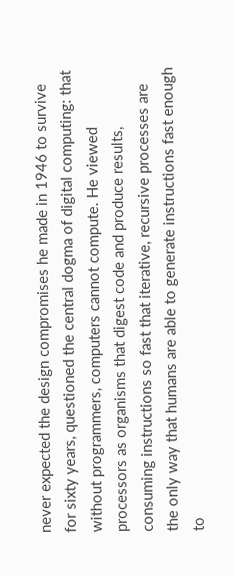never expected the design compromises he made in 1946 to survive for sixty years, questioned the central dogma of digital computing: that without programmers, computers cannot compute. He viewed processors as organisms that digest code and produce results, consuming instructions so fast that iterative, recursive processes are the only way that humans are able to generate instructions fast enough to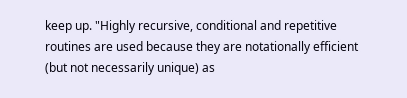keep up. "Highly recursive, conditional and repetitive routines are used because they are notationally efficient (but not necessarily unique) as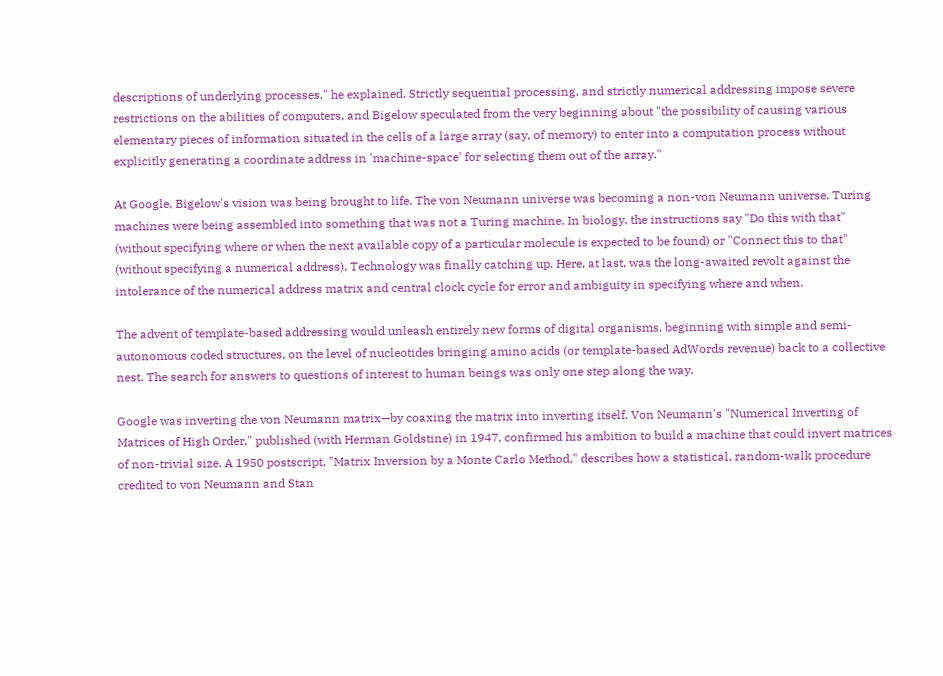descriptions of underlying processes," he explained. Strictly sequential processing, and strictly numerical addressing impose severe restrictions on the abilities of computers, and Bigelow speculated from the very beginning about "the possibility of causing various elementary pieces of information situated in the cells of a large array (say, of memory) to enter into a computation process without explicitly generating a coordinate address in 'machine-space' for selecting them out of the array."

At Google, Bigelow's vision was being brought to life. The von Neumann universe was becoming a non-von Neumann universe. Turing machines were being assembled into something that was not a Turing machine. In biology, the instructions say "Do this with that" (without specifying where or when the next available copy of a particular molecule is expected to be found) or "Connect this to that" (without specifying a numerical address). Technology was finally catching up. Here, at last, was the long-awaited revolt against the intolerance of the numerical address matrix and central clock cycle for error and ambiguity in specifying where and when.

The advent of template-based addressing would unleash entirely new forms of digital organisms, beginning with simple and semi-autonomous coded structures, on the level of nucleotides bringing amino acids (or template-based AdWords revenue) back to a collective nest. The search for answers to questions of interest to human beings was only one step along the way.

Google was inverting the von Neumann matrix—by coaxing the matrix into inverting itself. Von Neumann's "Numerical Inverting of Matrices of High Order," published (with Herman Goldstine) in 1947, confirmed his ambition to build a machine that could invert matrices of non-trivial size. A 1950 postscript, "Matrix Inversion by a Monte Carlo Method," describes how a statistical, random-walk procedure credited to von Neumann and Stan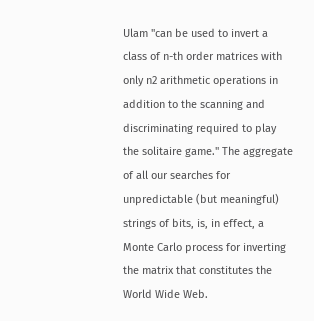Ulam "can be used to invert a class of n-th order matrices with only n2 arithmetic operations in addition to the scanning and discriminating required to play the solitaire game." The aggregate of all our searches for unpredictable (but meaningful) strings of bits, is, in effect, a Monte Carlo process for inverting the matrix that constitutes the World Wide Web.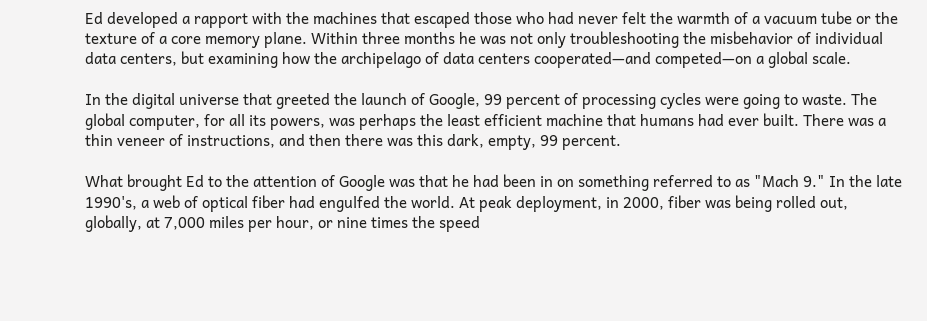Ed developed a rapport with the machines that escaped those who had never felt the warmth of a vacuum tube or the texture of a core memory plane. Within three months he was not only troubleshooting the misbehavior of individual data centers, but examining how the archipelago of data centers cooperated—and competed—on a global scale.

In the digital universe that greeted the launch of Google, 99 percent of processing cycles were going to waste. The global computer, for all its powers, was perhaps the least efficient machine that humans had ever built. There was a thin veneer of instructions, and then there was this dark, empty, 99 percent.

What brought Ed to the attention of Google was that he had been in on something referred to as "Mach 9." In the late 1990's, a web of optical fiber had engulfed the world. At peak deployment, in 2000, fiber was being rolled out, globally, at 7,000 miles per hour, or nine times the speed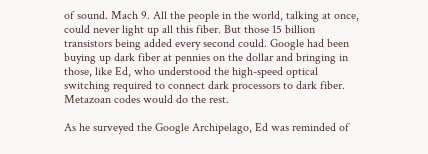of sound. Mach 9. All the people in the world, talking at once, could never light up all this fiber. But those 15 billion transistors being added every second could. Google had been buying up dark fiber at pennies on the dollar and bringing in those, like Ed, who understood the high-speed optical switching required to connect dark processors to dark fiber. Metazoan codes would do the rest.

As he surveyed the Google Archipelago, Ed was reminded of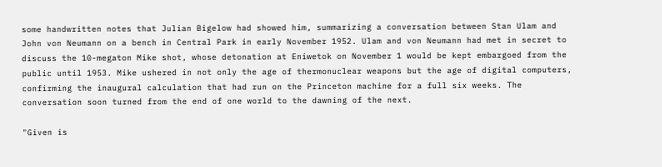some handwritten notes that Julian Bigelow had showed him, summarizing a conversation between Stan Ulam and John von Neumann on a bench in Central Park in early November 1952. Ulam and von Neumann had met in secret to discuss the 10-megaton Mike shot, whose detonation at Eniwetok on November 1 would be kept embargoed from the public until 1953. Mike ushered in not only the age of thermonuclear weapons but the age of digital computers, confirming the inaugural calculation that had run on the Princeton machine for a full six weeks. The conversation soon turned from the end of one world to the dawning of the next.

"Given is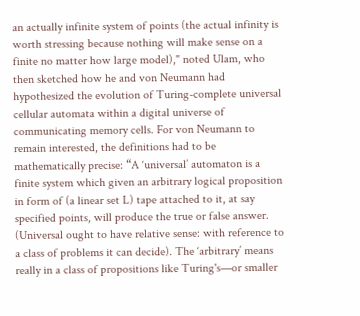an actually infinite system of points (the actual infinity is worth stressing because nothing will make sense on a finite no matter how large model)," noted Ulam, who then sketched how he and von Neumann had hypothesized the evolution of Turing-complete universal cellular automata within a digital universe of communicating memory cells. For von Neumann to remain interested, the definitions had to be mathematically precise: “A ‘universal’ automaton is a finite system which given an arbitrary logical proposition in form of (a linear set L) tape attached to it, at say specified points, will produce the true or false answer. (Universal ought to have relative sense: with reference to a class of problems it can decide). The ‘arbitrary’ means really in a class of propositions like Turing's—or smaller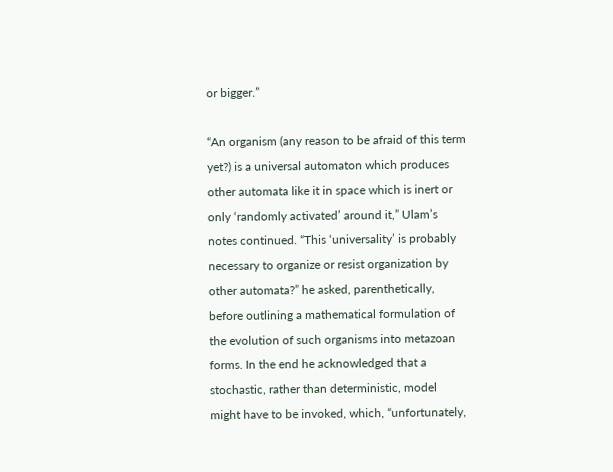or bigger.”

“An organism (any reason to be afraid of this term yet?) is a universal automaton which produces other automata like it in space which is inert or only ‘randomly activated’ around it,” Ulam’s notes continued. “This ‘universality’ is probably necessary to organize or resist organization by other automata?” he asked, parenthetically, before outlining a mathematical formulation of the evolution of such organisms into metazoan forms. In the end he acknowledged that a stochastic, rather than deterministic, model might have to be invoked, which, “unfortunately,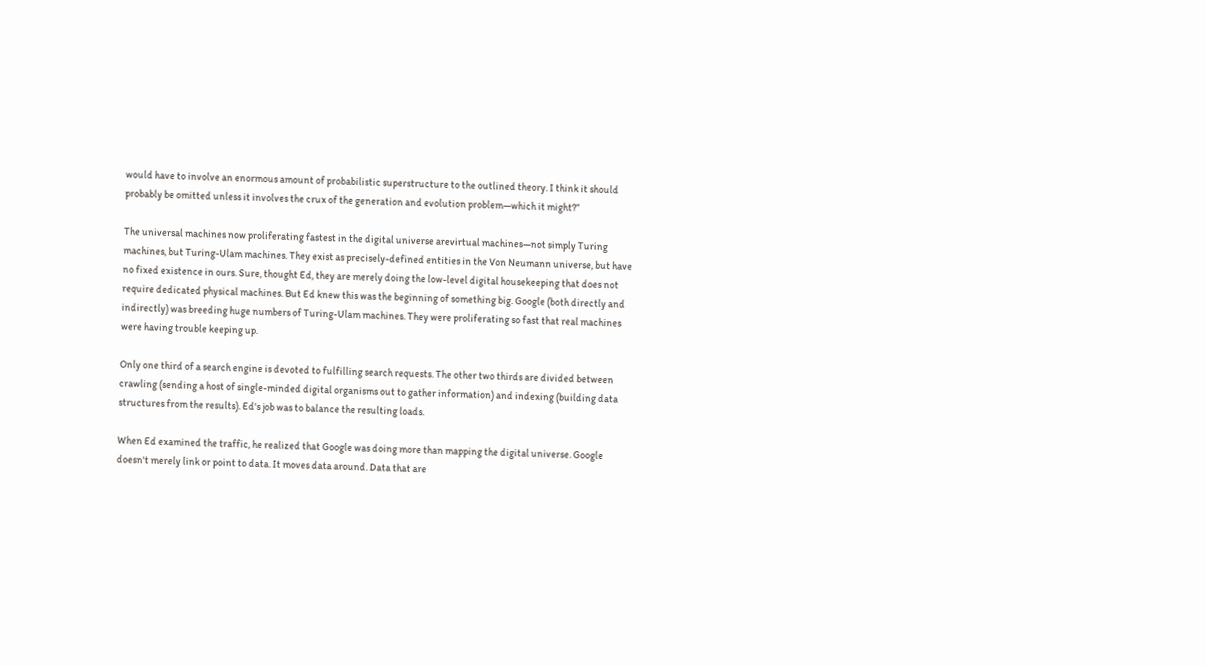would have to involve an enormous amount of probabilistic superstructure to the outlined theory. I think it should probably be omitted unless it involves the crux of the generation and evolution problem—which it might?”

The universal machines now proliferating fastest in the digital universe arevirtual machines—not simply Turing machines, but Turing-Ulam machines. They exist as precisely-defined entities in the Von Neumann universe, but have no fixed existence in ours. Sure, thought Ed, they are merely doing the low-level digital housekeeping that does not require dedicated physical machines. But Ed knew this was the beginning of something big. Google (both directly and indirectly) was breeding huge numbers of Turing-Ulam machines. They were proliferating so fast that real machines were having trouble keeping up.

Only one third of a search engine is devoted to fulfilling search requests. The other two thirds are divided between crawling (sending a host of single-minded digital organisms out to gather information) and indexing (building data structures from the results). Ed's job was to balance the resulting loads.

When Ed examined the traffic, he realized that Google was doing more than mapping the digital universe. Google doesn't merely link or point to data. It moves data around. Data that are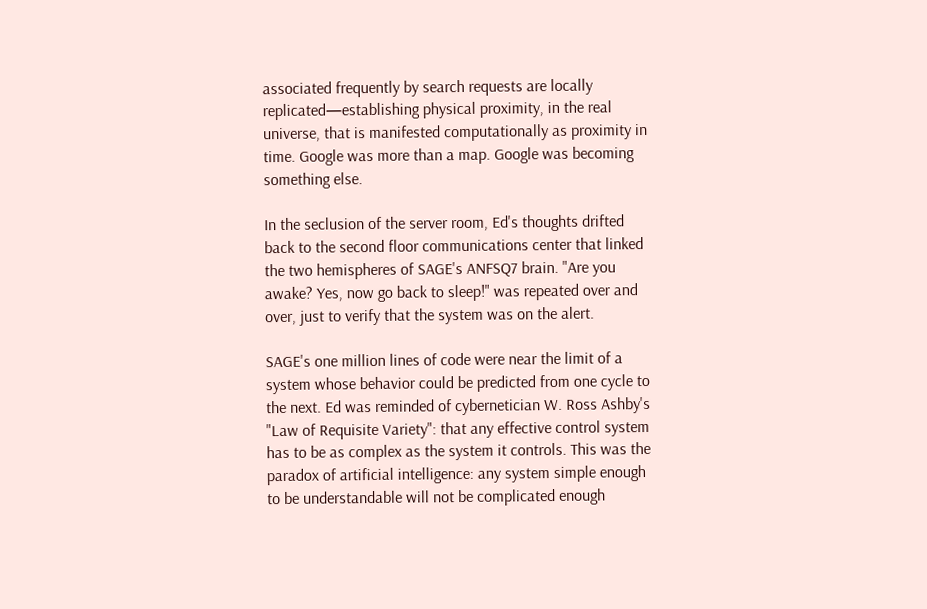associated frequently by search requests are locally replicated—establishing physical proximity, in the real universe, that is manifested computationally as proximity in time. Google was more than a map. Google was becoming something else.

In the seclusion of the server room, Ed's thoughts drifted back to the second floor communications center that linked the two hemispheres of SAGE's ANFSQ7 brain. "Are you awake? Yes, now go back to sleep!" was repeated over and over, just to verify that the system was on the alert.

SAGE's one million lines of code were near the limit of a system whose behavior could be predicted from one cycle to the next. Ed was reminded of cybernetician W. Ross Ashby's "Law of Requisite Variety": that any effective control system has to be as complex as the system it controls. This was the paradox of artificial intelligence: any system simple enough to be understandable will not be complicated enough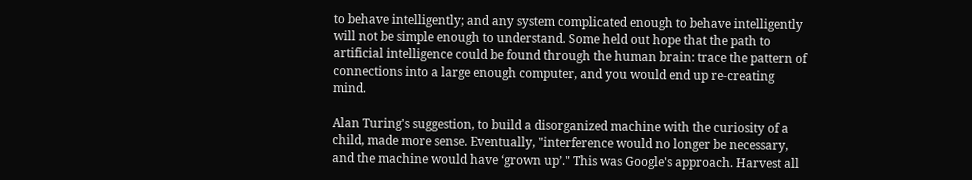to behave intelligently; and any system complicated enough to behave intelligently will not be simple enough to understand. Some held out hope that the path to artificial intelligence could be found through the human brain: trace the pattern of connections into a large enough computer, and you would end up re-creating mind.

Alan Turing's suggestion, to build a disorganized machine with the curiosity of a child, made more sense. Eventually, "interference would no longer be necessary, and the machine would have ‘grown up’." This was Google's approach. Harvest all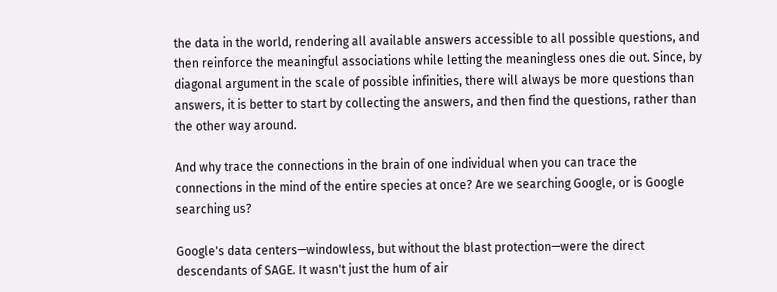the data in the world, rendering all available answers accessible to all possible questions, and then reinforce the meaningful associations while letting the meaningless ones die out. Since, by diagonal argument in the scale of possible infinities, there will always be more questions than answers, it is better to start by collecting the answers, and then find the questions, rather than the other way around.

And why trace the connections in the brain of one individual when you can trace the connections in the mind of the entire species at once? Are we searching Google, or is Google searching us?

Google's data centers—windowless, but without the blast protection—were the direct descendants of SAGE. It wasn't just the hum of air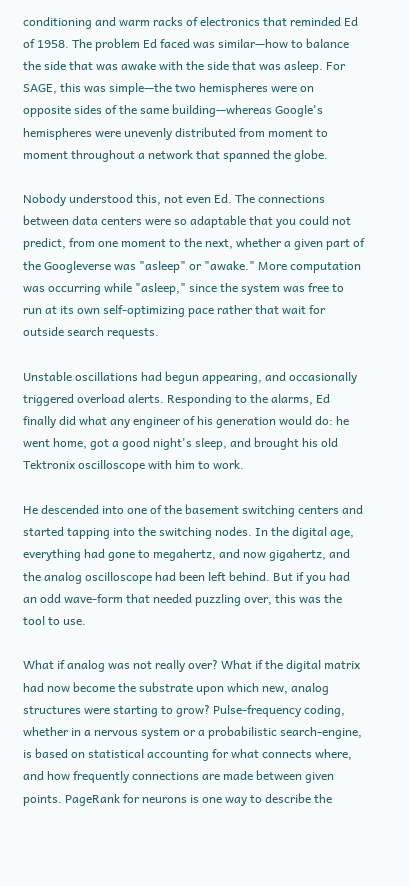conditioning and warm racks of electronics that reminded Ed of 1958. The problem Ed faced was similar—how to balance the side that was awake with the side that was asleep. For SAGE, this was simple—the two hemispheres were on opposite sides of the same building—whereas Google's hemispheres were unevenly distributed from moment to moment throughout a network that spanned the globe.

Nobody understood this, not even Ed. The connections between data centers were so adaptable that you could not predict, from one moment to the next, whether a given part of the Googleverse was "asleep" or "awake." More computation was occurring while "asleep," since the system was free to run at its own self-optimizing pace rather that wait for outside search requests.

Unstable oscillations had begun appearing, and occasionally triggered overload alerts. Responding to the alarms, Ed finally did what any engineer of his generation would do: he went home, got a good night's sleep, and brought his old Tektronix oscilloscope with him to work.

He descended into one of the basement switching centers and started tapping into the switching nodes. In the digital age, everything had gone to megahertz, and now gigahertz, and the analog oscilloscope had been left behind. But if you had an odd wave-form that needed puzzling over, this was the tool to use.

What if analog was not really over? What if the digital matrix had now become the substrate upon which new, analog structures were starting to grow? Pulse-frequency coding, whether in a nervous system or a probabilistic search-engine, is based on statistical accounting for what connects where, and how frequently connections are made between given points. PageRank for neurons is one way to describe the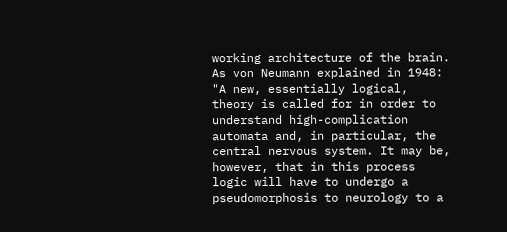working architecture of the brain. As von Neumann explained in 1948: "A new, essentially logical, theory is called for in order to understand high-complication automata and, in particular, the central nervous system. It may be, however, that in this process logic will have to undergo a pseudomorphosis to neurology to a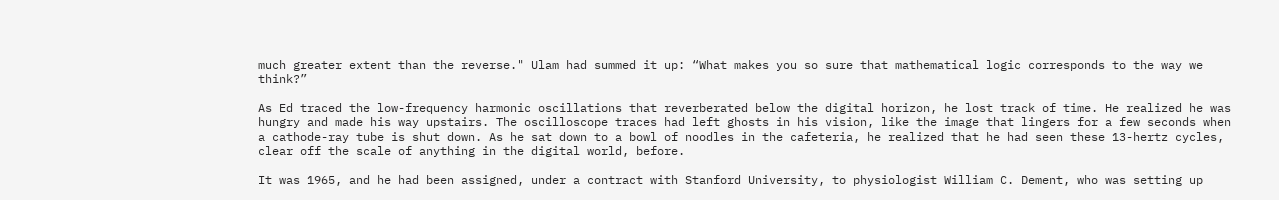much greater extent than the reverse." Ulam had summed it up: “What makes you so sure that mathematical logic corresponds to the way we think?”

As Ed traced the low-frequency harmonic oscillations that reverberated below the digital horizon, he lost track of time. He realized he was hungry and made his way upstairs. The oscilloscope traces had left ghosts in his vision, like the image that lingers for a few seconds when a cathode-ray tube is shut down. As he sat down to a bowl of noodles in the cafeteria, he realized that he had seen these 13-hertz cycles, clear off the scale of anything in the digital world, before.

It was 1965, and he had been assigned, under a contract with Stanford University, to physiologist William C. Dement, who was setting up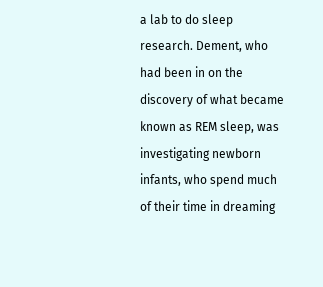a lab to do sleep research. Dement, who had been in on the discovery of what became known as REM sleep, was investigating newborn infants, who spend much of their time in dreaming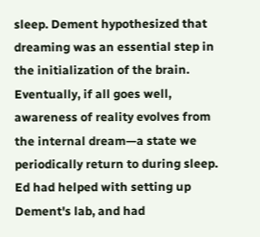sleep. Dement hypothesized that dreaming was an essential step in the initialization of the brain. Eventually, if all goes well, awareness of reality evolves from the internal dream—a state we periodically return to during sleep. Ed had helped with setting up Dement's lab, and had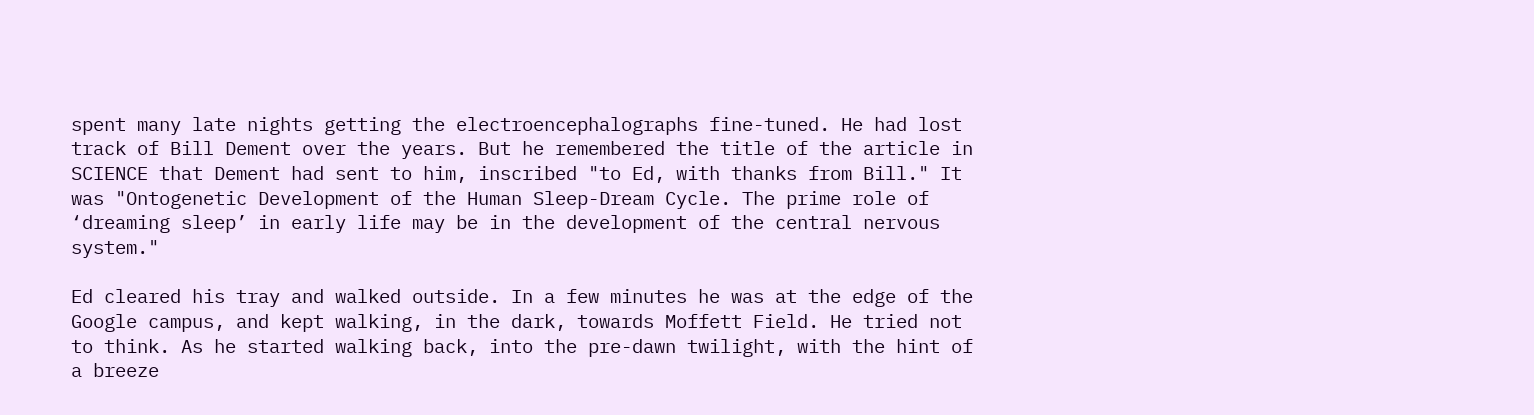spent many late nights getting the electroencephalographs fine-tuned. He had lost track of Bill Dement over the years. But he remembered the title of the article in SCIENCE that Dement had sent to him, inscribed "to Ed, with thanks from Bill." It was "Ontogenetic Development of the Human Sleep-Dream Cycle. The prime role of ‘dreaming sleep’ in early life may be in the development of the central nervous system."

Ed cleared his tray and walked outside. In a few minutes he was at the edge of the Google campus, and kept walking, in the dark, towards Moffett Field. He tried not to think. As he started walking back, into the pre-dawn twilight, with the hint of a breeze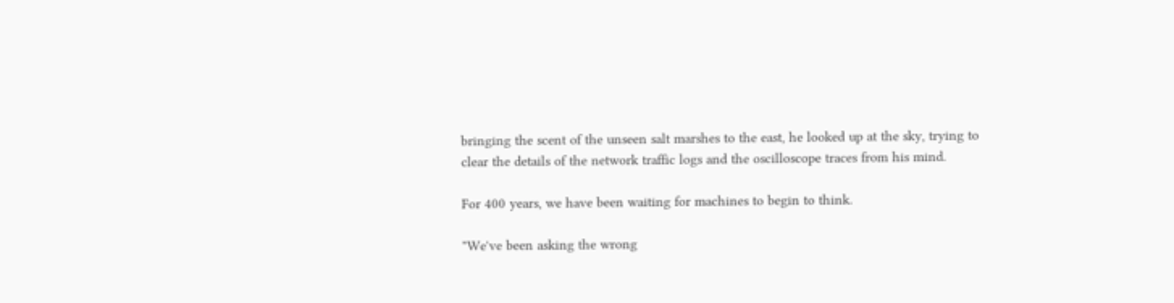bringing the scent of the unseen salt marshes to the east, he looked up at the sky, trying to clear the details of the network traffic logs and the oscilloscope traces from his mind.

For 400 years, we have been waiting for machines to begin to think.

"We've been asking the wrong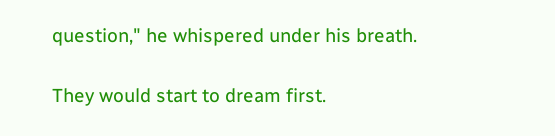question," he whispered under his breath.

They would start to dream first.